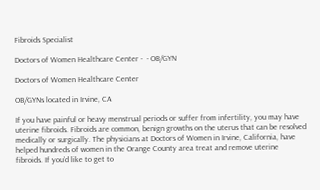Fibroids Specialist

Doctors of Women Healthcare Center -  - OB/GYN

Doctors of Women Healthcare Center

OB/GYNs located in Irvine, CA

If you have painful or heavy menstrual periods or suffer from infertility, you may have uterine fibroids. Fibroids are common, benign growths on the uterus that can be resolved medically or surgically. The physicians at Doctors of Women in Irvine, California, have helped hundreds of women in the Orange County area treat and remove uterine fibroids. If you’d like to get to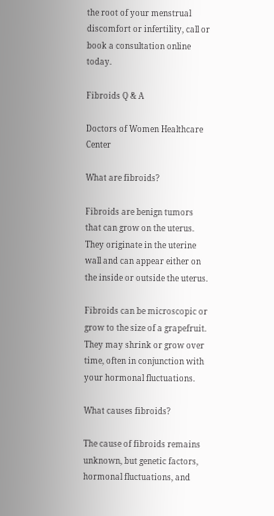the root of your menstrual discomfort or infertility, call or book a consultation online today.

Fibroids Q & A

Doctors of Women Healthcare Center

What are fibroids?

Fibroids are benign tumors that can grow on the uterus. They originate in the uterine wall and can appear either on the inside or outside the uterus.

Fibroids can be microscopic or grow to the size of a grapefruit. They may shrink or grow over time, often in conjunction with your hormonal fluctuations.

What causes fibroids?

The cause of fibroids remains unknown, but genetic factors, hormonal fluctuations, and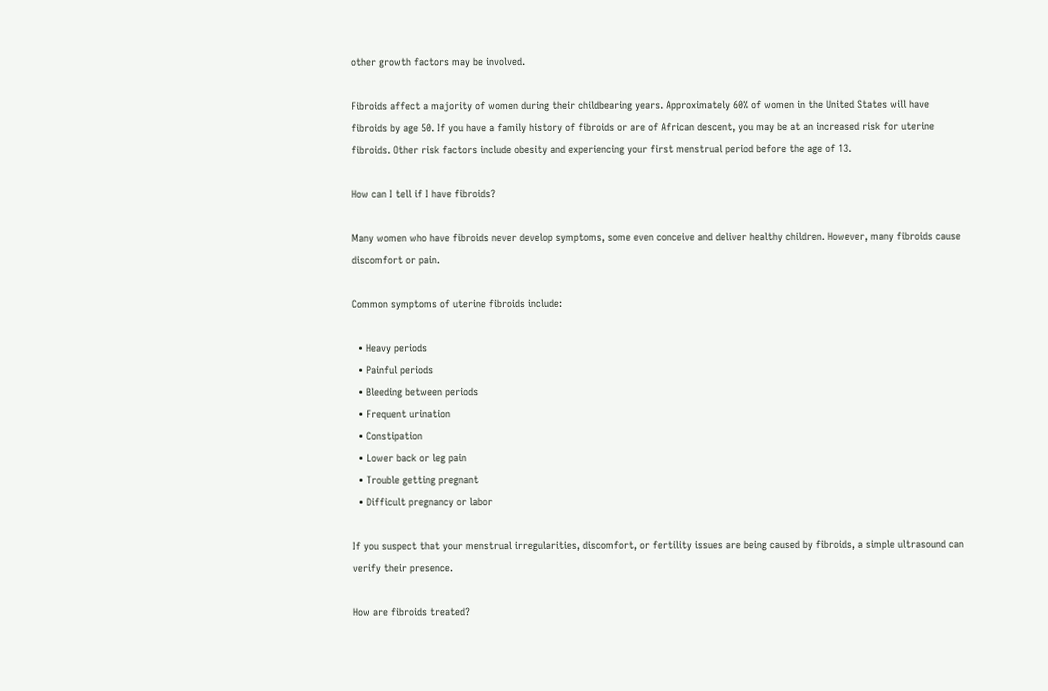other growth factors may be involved.

Fibroids affect a majority of women during their childbearing years. Approximately 60% of women in the United States will have fibroids by age 50. If you have a family history of fibroids or are of African descent, you may be at an increased risk for uterine fibroids. Other risk factors include obesity and experiencing your first menstrual period before the age of 13.

How can I tell if I have fibroids?

Many women who have fibroids never develop symptoms, some even conceive and deliver healthy children. However, many fibroids cause discomfort or pain.

Common symptoms of uterine fibroids include:

  • Heavy periods
  • Painful periods
  • Bleeding between periods
  • Frequent urination
  • Constipation
  • Lower back or leg pain
  • Trouble getting pregnant
  • Difficult pregnancy or labor

If you suspect that your menstrual irregularities, discomfort, or fertility issues are being caused by fibroids, a simple ultrasound can verify their presence.

How are fibroids treated?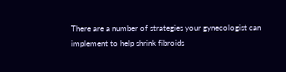There are a number of strategies your gynecologist can implement to help shrink fibroids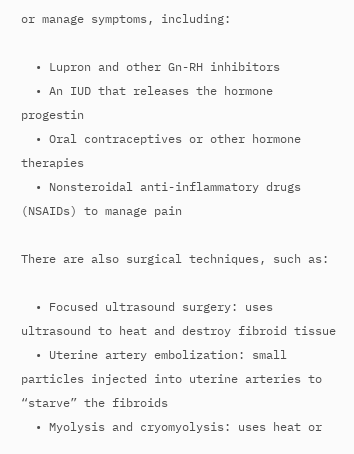or manage symptoms, including:

  • Lupron and other Gn-RH inhibitors
  • An IUD that releases the hormone progestin
  • Oral contraceptives or other hormone therapies
  • Nonsteroidal anti-inflammatory drugs (NSAIDs) to manage pain

There are also surgical techniques, such as:

  • Focused ultrasound surgery: uses ultrasound to heat and destroy fibroid tissue
  • Uterine artery embolization: small particles injected into uterine arteries to “starve” the fibroids
  • Myolysis and cryomyolysis: uses heat or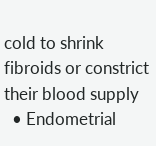cold to shrink fibroids or constrict their blood supply
  • Endometrial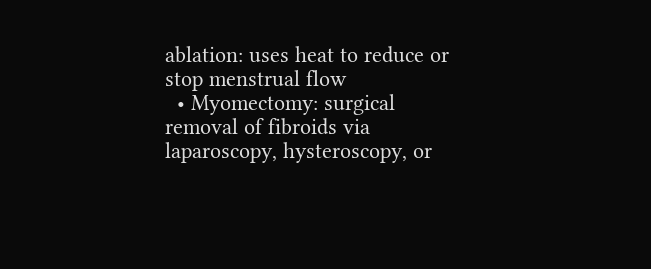ablation: uses heat to reduce or stop menstrual flow
  • Myomectomy: surgical removal of fibroids via laparoscopy, hysteroscopy, or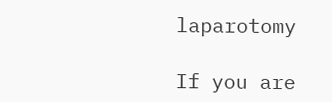laparotomy

If you are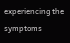experiencing the symptoms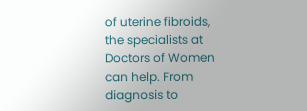of uterine fibroids, the specialists at Doctors of Women can help. From diagnosis to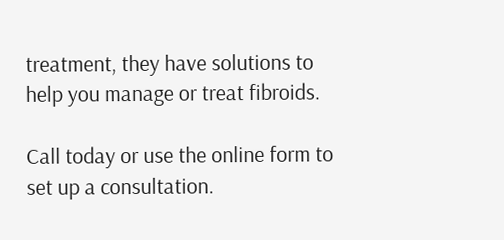treatment, they have solutions to help you manage or treat fibroids.

Call today or use the online form to set up a consultation.